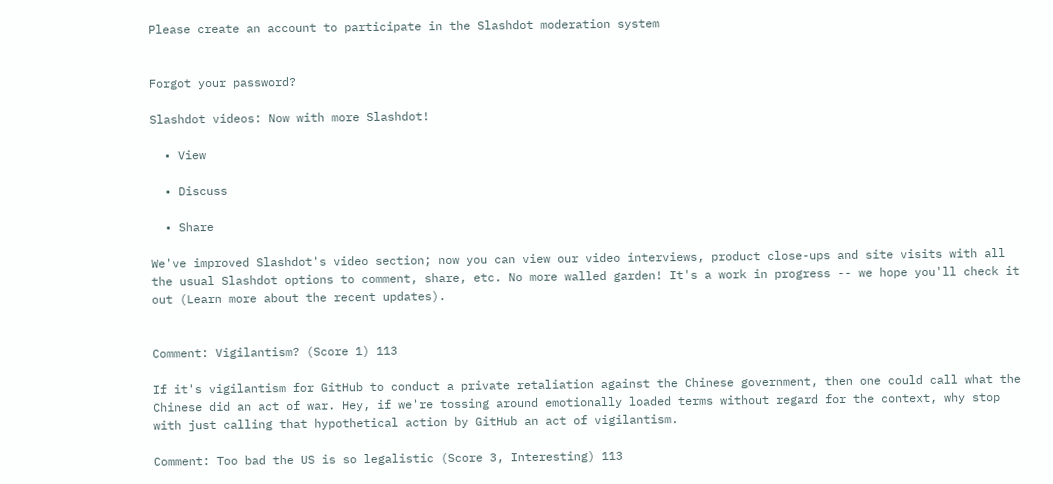Please create an account to participate in the Slashdot moderation system


Forgot your password?

Slashdot videos: Now with more Slashdot!

  • View

  • Discuss

  • Share

We've improved Slashdot's video section; now you can view our video interviews, product close-ups and site visits with all the usual Slashdot options to comment, share, etc. No more walled garden! It's a work in progress -- we hope you'll check it out (Learn more about the recent updates).


Comment: Vigilantism? (Score 1) 113

If it's vigilantism for GitHub to conduct a private retaliation against the Chinese government, then one could call what the Chinese did an act of war. Hey, if we're tossing around emotionally loaded terms without regard for the context, why stop with just calling that hypothetical action by GitHub an act of vigilantism.

Comment: Too bad the US is so legalistic (Score 3, Interesting) 113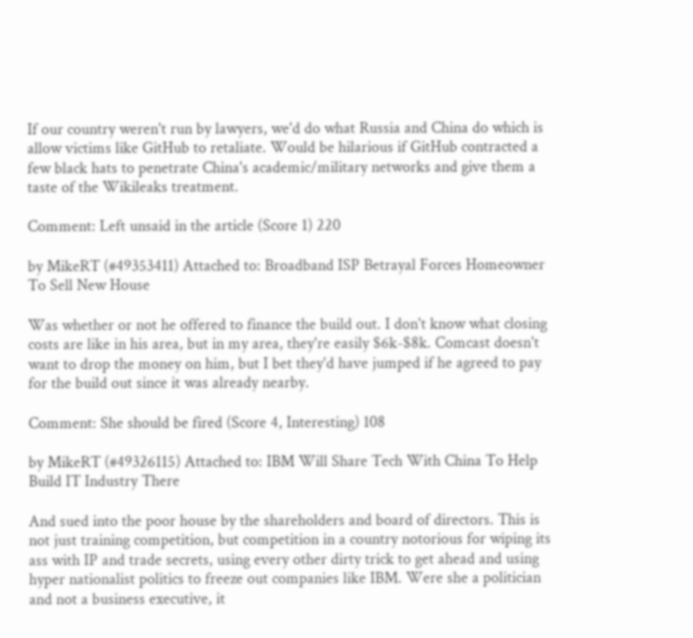If our country weren't run by lawyers, we'd do what Russia and China do which is allow victims like GitHub to retaliate. Would be hilarious if GitHub contracted a few black hats to penetrate China's academic/military networks and give them a taste of the Wikileaks treatment.

Comment: Left unsaid in the article (Score 1) 220

by MikeRT (#49353411) Attached to: Broadband ISP Betrayal Forces Homeowner To Sell New House

Was whether or not he offered to finance the build out. I don't know what closing costs are like in his area, but in my area, they're easily $6k-$8k. Comcast doesn't want to drop the money on him, but I bet they'd have jumped if he agreed to pay for the build out since it was already nearby.

Comment: She should be fired (Score 4, Interesting) 108

by MikeRT (#49326115) Attached to: IBM Will Share Tech With China To Help Build IT Industry There

And sued into the poor house by the shareholders and board of directors. This is not just training competition, but competition in a country notorious for wiping its ass with IP and trade secrets, using every other dirty trick to get ahead and using hyper nationalist politics to freeze out companies like IBM. Were she a politician and not a business executive, it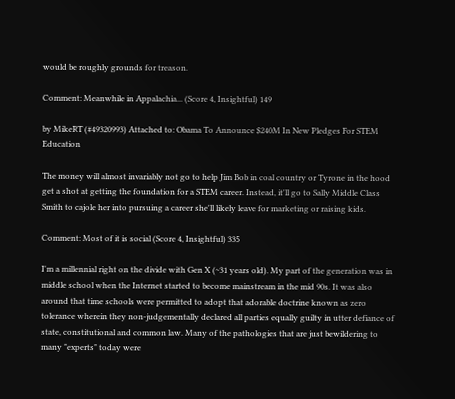would be roughly grounds for treason.

Comment: Meanwhile in Appalachia... (Score 4, Insightful) 149

by MikeRT (#49320993) Attached to: Obama To Announce $240M In New Pledges For STEM Education

The money will almost invariably not go to help Jim Bob in coal country or Tyrone in the hood get a shot at getting the foundation for a STEM career. Instead, it'll go to Sally Middle Class Smith to cajole her into pursuing a career she'll likely leave for marketing or raising kids.

Comment: Most of it is social (Score 4, Insightful) 335

I'm a millennial right on the divide with Gen X (~31 years old). My part of the generation was in middle school when the Internet started to become mainstream in the mid 90s. It was also around that time schools were permitted to adopt that adorable doctrine known as zero tolerance wherein they non-judgementally declared all parties equally guilty in utter defiance of state, constitutional and common law. Many of the pathologies that are just bewildering to many "experts" today were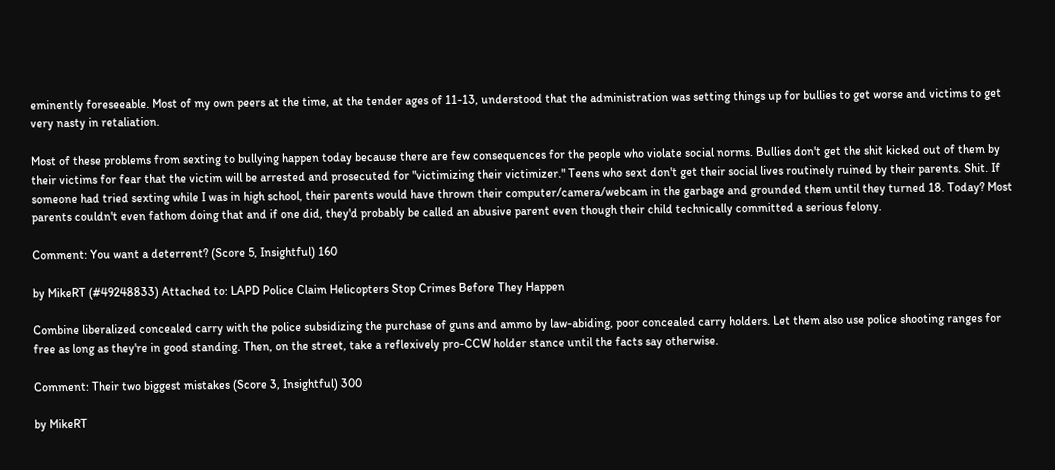eminently foreseeable. Most of my own peers at the time, at the tender ages of 11-13, understood that the administration was setting things up for bullies to get worse and victims to get very nasty in retaliation.

Most of these problems from sexting to bullying happen today because there are few consequences for the people who violate social norms. Bullies don't get the shit kicked out of them by their victims for fear that the victim will be arrested and prosecuted for "victimizing their victimizer." Teens who sext don't get their social lives routinely ruined by their parents. Shit. If someone had tried sexting while I was in high school, their parents would have thrown their computer/camera/webcam in the garbage and grounded them until they turned 18. Today? Most parents couldn't even fathom doing that and if one did, they'd probably be called an abusive parent even though their child technically committed a serious felony.

Comment: You want a deterrent? (Score 5, Insightful) 160

by MikeRT (#49248833) Attached to: LAPD Police Claim Helicopters Stop Crimes Before They Happen

Combine liberalized concealed carry with the police subsidizing the purchase of guns and ammo by law-abiding, poor concealed carry holders. Let them also use police shooting ranges for free as long as they're in good standing. Then, on the street, take a reflexively pro-CCW holder stance until the facts say otherwise.

Comment: Their two biggest mistakes (Score 3, Insightful) 300

by MikeRT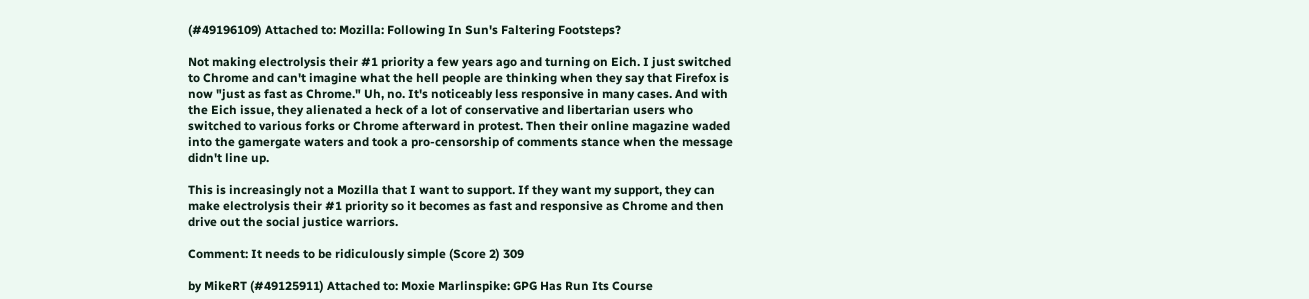(#49196109) Attached to: Mozilla: Following In Sun's Faltering Footsteps?

Not making electrolysis their #1 priority a few years ago and turning on Eich. I just switched to Chrome and can't imagine what the hell people are thinking when they say that Firefox is now "just as fast as Chrome." Uh, no. It's noticeably less responsive in many cases. And with the Eich issue, they alienated a heck of a lot of conservative and libertarian users who switched to various forks or Chrome afterward in protest. Then their online magazine waded into the gamergate waters and took a pro-censorship of comments stance when the message didn't line up.

This is increasingly not a Mozilla that I want to support. If they want my support, they can make electrolysis their #1 priority so it becomes as fast and responsive as Chrome and then drive out the social justice warriors.

Comment: It needs to be ridiculously simple (Score 2) 309

by MikeRT (#49125911) Attached to: Moxie Marlinspike: GPG Has Run Its Course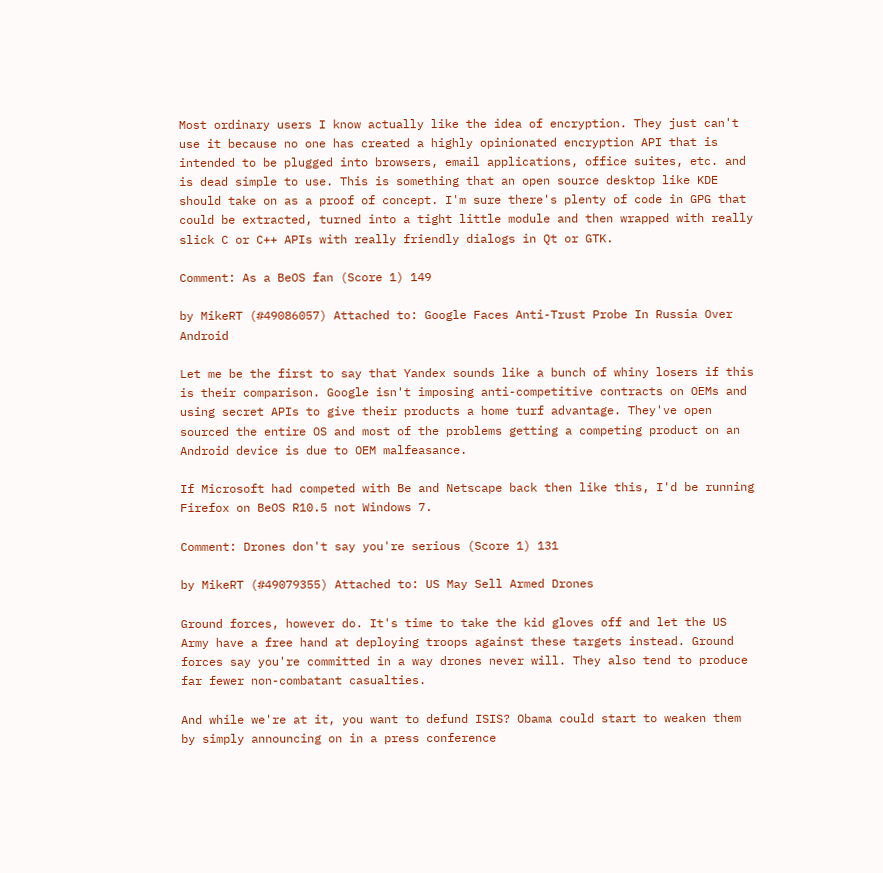Most ordinary users I know actually like the idea of encryption. They just can't use it because no one has created a highly opinionated encryption API that is intended to be plugged into browsers, email applications, office suites, etc. and is dead simple to use. This is something that an open source desktop like KDE should take on as a proof of concept. I'm sure there's plenty of code in GPG that could be extracted, turned into a tight little module and then wrapped with really slick C or C++ APIs with really friendly dialogs in Qt or GTK.

Comment: As a BeOS fan (Score 1) 149

by MikeRT (#49086057) Attached to: Google Faces Anti-Trust Probe In Russia Over Android

Let me be the first to say that Yandex sounds like a bunch of whiny losers if this is their comparison. Google isn't imposing anti-competitive contracts on OEMs and using secret APIs to give their products a home turf advantage. They've open sourced the entire OS and most of the problems getting a competing product on an Android device is due to OEM malfeasance.

If Microsoft had competed with Be and Netscape back then like this, I'd be running Firefox on BeOS R10.5 not Windows 7.

Comment: Drones don't say you're serious (Score 1) 131

by MikeRT (#49079355) Attached to: US May Sell Armed Drones

Ground forces, however do. It's time to take the kid gloves off and let the US Army have a free hand at deploying troops against these targets instead. Ground forces say you're committed in a way drones never will. They also tend to produce far fewer non-combatant casualties.

And while we're at it, you want to defund ISIS? Obama could start to weaken them by simply announcing on in a press conference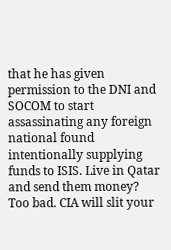that he has given permission to the DNI and SOCOM to start assassinating any foreign national found intentionally supplying funds to ISIS. Live in Qatar and send them money? Too bad. CIA will slit your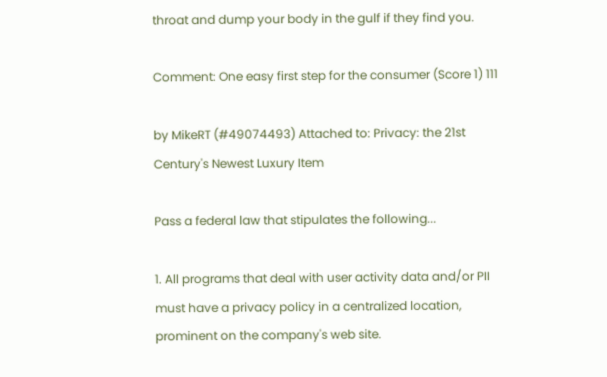throat and dump your body in the gulf if they find you.

Comment: One easy first step for the consumer (Score 1) 111

by MikeRT (#49074493) Attached to: Privacy: the 21st Century's Newest Luxury Item

Pass a federal law that stipulates the following...

1. All programs that deal with user activity data and/or PII must have a privacy policy in a centralized location, prominent on the company's web site.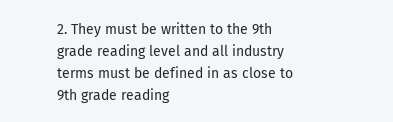2. They must be written to the 9th grade reading level and all industry terms must be defined in as close to 9th grade reading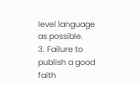level language as possible.
3. Failure to publish a good faith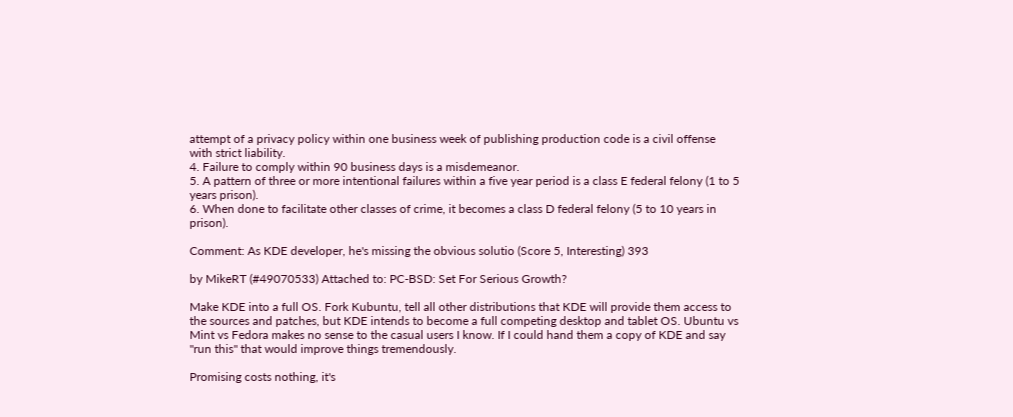attempt of a privacy policy within one business week of publishing production code is a civil offense with strict liability.
4. Failure to comply within 90 business days is a misdemeanor.
5. A pattern of three or more intentional failures within a five year period is a class E federal felony (1 to 5 years prison).
6. When done to facilitate other classes of crime, it becomes a class D federal felony (5 to 10 years in prison).

Comment: As KDE developer, he's missing the obvious solutio (Score 5, Interesting) 393

by MikeRT (#49070533) Attached to: PC-BSD: Set For Serious Growth?

Make KDE into a full OS. Fork Kubuntu, tell all other distributions that KDE will provide them access to the sources and patches, but KDE intends to become a full competing desktop and tablet OS. Ubuntu vs Mint vs Fedora makes no sense to the casual users I know. If I could hand them a copy of KDE and say "run this" that would improve things tremendously.

Promising costs nothing, it's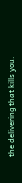the delivering that kills you.